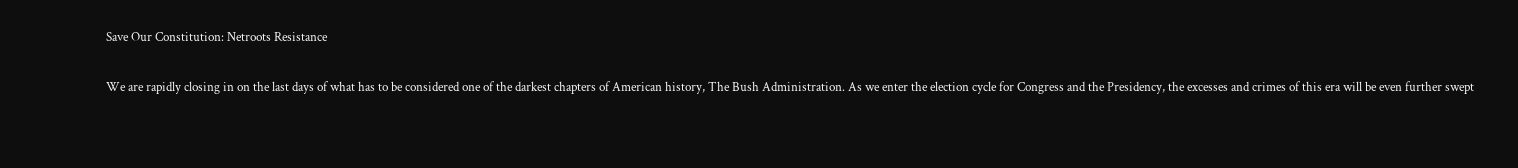Save Our Constitution: Netroots Resistance

We are rapidly closing in on the last days of what has to be considered one of the darkest chapters of American history, The Bush Administration. As we enter the election cycle for Congress and the Presidency, the excesses and crimes of this era will be even further swept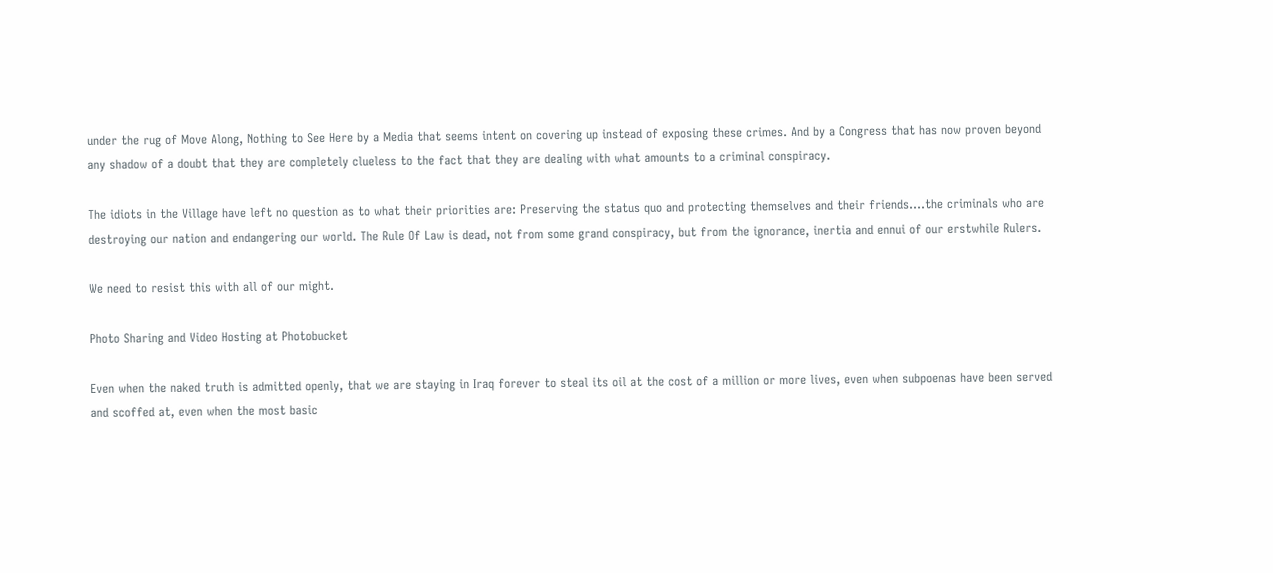under the rug of Move Along, Nothing to See Here by a Media that seems intent on covering up instead of exposing these crimes. And by a Congress that has now proven beyond any shadow of a doubt that they are completely clueless to the fact that they are dealing with what amounts to a criminal conspiracy.

The idiots in the Village have left no question as to what their priorities are: Preserving the status quo and protecting themselves and their friends….the criminals who are destroying our nation and endangering our world. The Rule Of Law is dead, not from some grand conspiracy, but from the ignorance, inertia and ennui of our erstwhile Rulers.

We need to resist this with all of our might.

Photo Sharing and Video Hosting at Photobucket

Even when the naked truth is admitted openly, that we are staying in Iraq forever to steal its oil at the cost of a million or more lives, even when subpoenas have been served and scoffed at, even when the most basic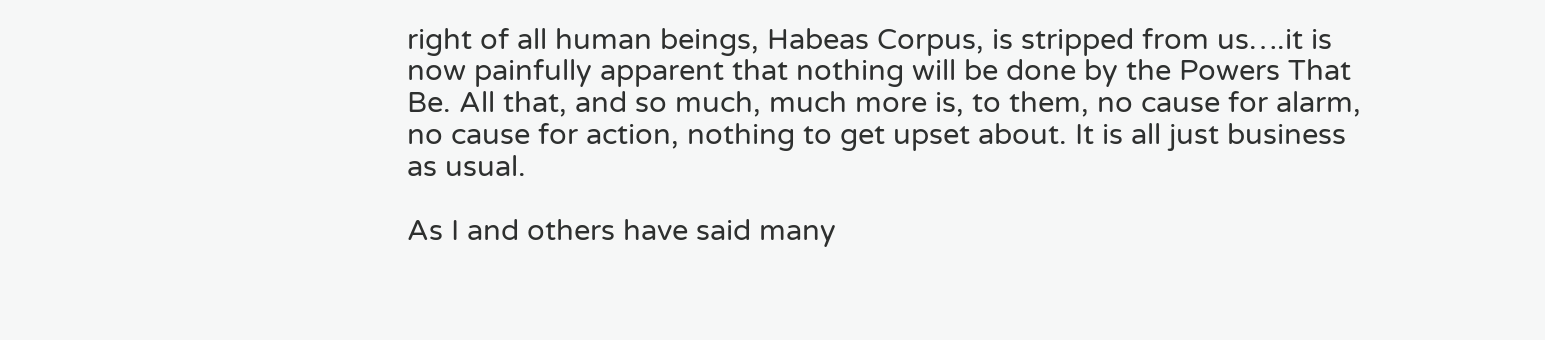right of all human beings, Habeas Corpus, is stripped from us….it is now painfully apparent that nothing will be done by the Powers That Be. All that, and so much, much more is, to them, no cause for alarm, no cause for action, nothing to get upset about. It is all just business as usual.

As I and others have said many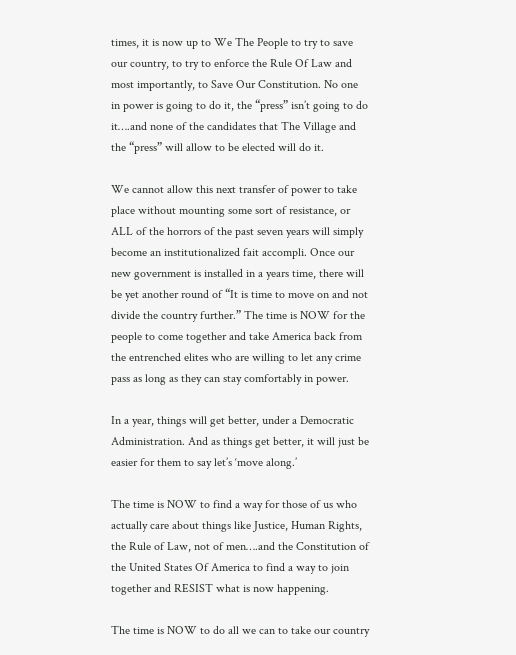times, it is now up to We The People to try to save our country, to try to enforce the Rule Of Law and most importantly, to Save Our Constitution. No one in power is going to do it, the “press” isn’t going to do it….and none of the candidates that The Village and the “press” will allow to be elected will do it.

We cannot allow this next transfer of power to take place without mounting some sort of resistance, or ALL of the horrors of the past seven years will simply become an institutionalized fait accompli. Once our new government is installed in a years time, there will be yet another round of “It is time to move on and not divide the country further.” The time is NOW for the people to come together and take America back from the entrenched elites who are willing to let any crime pass as long as they can stay comfortably in power.

In a year, things will get better, under a Democratic Administration. And as things get better, it will just be easier for them to say let’s ‘move along.’

The time is NOW to find a way for those of us who actually care about things like Justice, Human Rights, the Rule of Law, not of men….and the Constitution of the United States Of America to find a way to join together and RESIST what is now happening.

The time is NOW to do all we can to take our country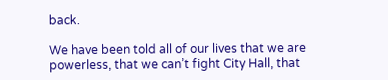back.

We have been told all of our lives that we are powerless, that we can’t fight City Hall, that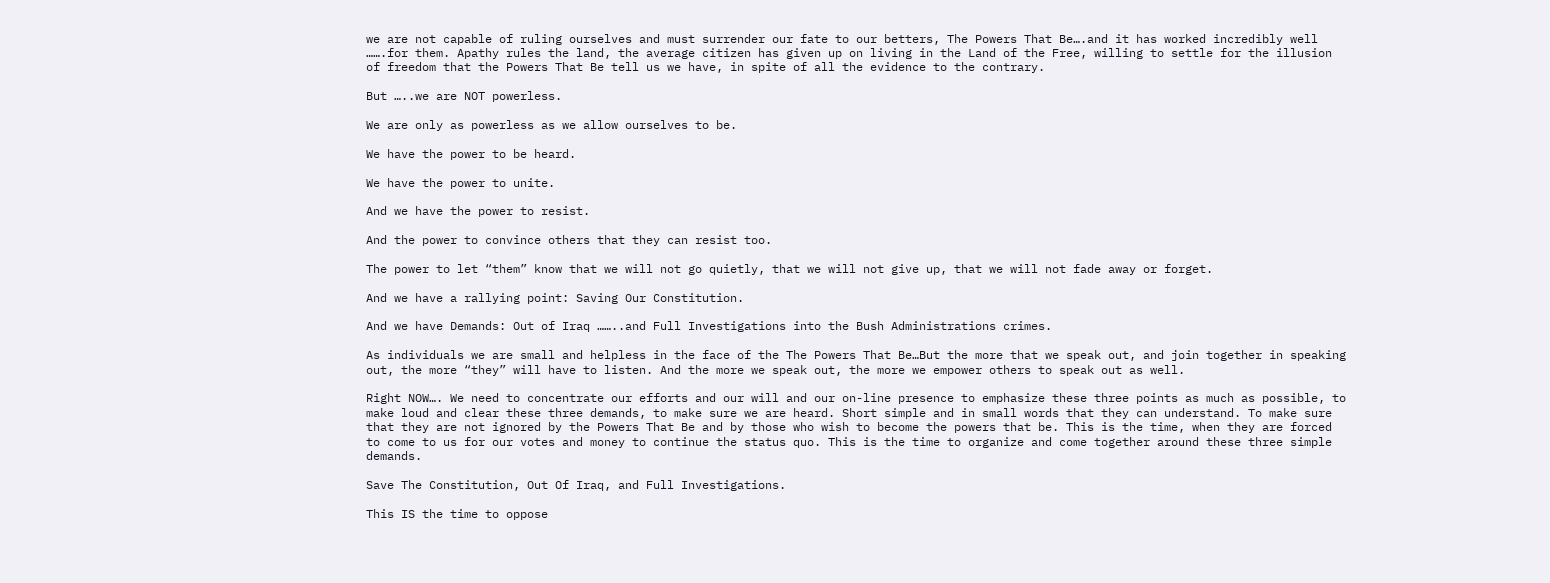we are not capable of ruling ourselves and must surrender our fate to our betters, The Powers That Be….and it has worked incredibly well …….for them. Apathy rules the land, the average citizen has given up on living in the Land of the Free, willing to settle for the illusion of freedom that the Powers That Be tell us we have, in spite of all the evidence to the contrary.

But …..we are NOT powerless.

We are only as powerless as we allow ourselves to be.

We have the power to be heard.

We have the power to unite.

And we have the power to resist.

And the power to convince others that they can resist too.

The power to let “them” know that we will not go quietly, that we will not give up, that we will not fade away or forget.

And we have a rallying point: Saving Our Constitution.

And we have Demands: Out of Iraq ……..and Full Investigations into the Bush Administrations crimes.

As individuals we are small and helpless in the face of the The Powers That Be…But the more that we speak out, and join together in speaking out, the more “they” will have to listen. And the more we speak out, the more we empower others to speak out as well.

Right NOW…. We need to concentrate our efforts and our will and our on-line presence to emphasize these three points as much as possible, to make loud and clear these three demands, to make sure we are heard. Short simple and in small words that they can understand. To make sure that they are not ignored by the Powers That Be and by those who wish to become the powers that be. This is the time, when they are forced to come to us for our votes and money to continue the status quo. This is the time to organize and come together around these three simple demands.

Save The Constitution, Out Of Iraq, and Full Investigations.

This IS the time to oppose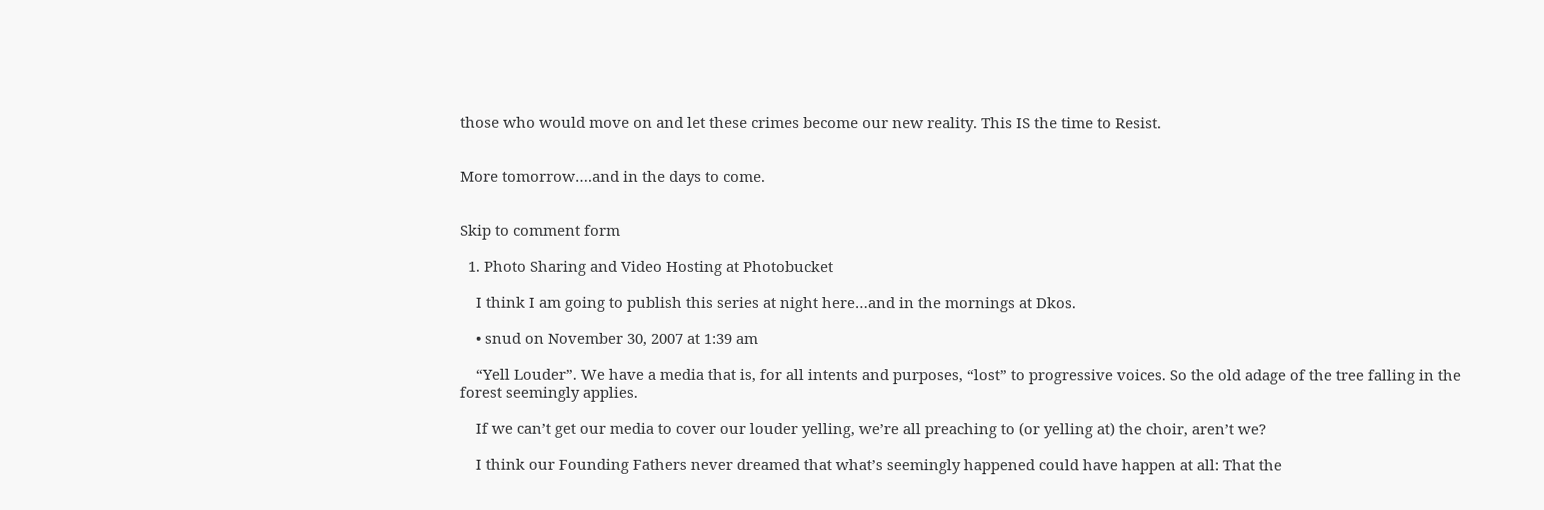those who would move on and let these crimes become our new reality. This IS the time to Resist.


More tomorrow….and in the days to come.


Skip to comment form

  1. Photo Sharing and Video Hosting at Photobucket

    I think I am going to publish this series at night here…and in the mornings at Dkos.

    • snud on November 30, 2007 at 1:39 am

    “Yell Louder”. We have a media that is, for all intents and purposes, “lost” to progressive voices. So the old adage of the tree falling in the forest seemingly applies.

    If we can’t get our media to cover our louder yelling, we’re all preaching to (or yelling at) the choir, aren’t we?

    I think our Founding Fathers never dreamed that what’s seemingly happened could have happen at all: That the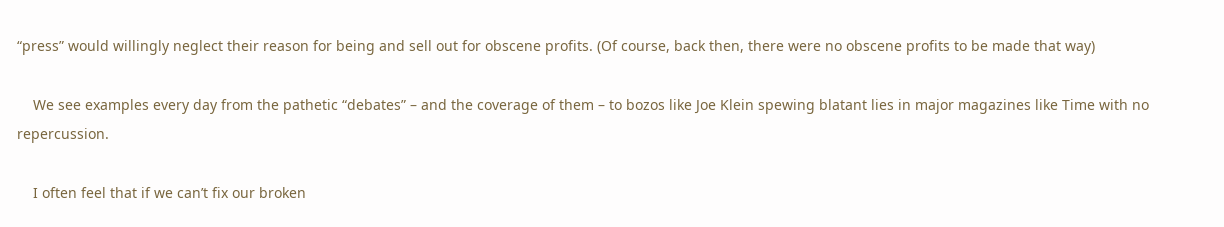“press” would willingly neglect their reason for being and sell out for obscene profits. (Of course, back then, there were no obscene profits to be made that way)

    We see examples every day from the pathetic “debates” – and the coverage of them – to bozos like Joe Klein spewing blatant lies in major magazines like Time with no repercussion.

    I often feel that if we can’t fix our broken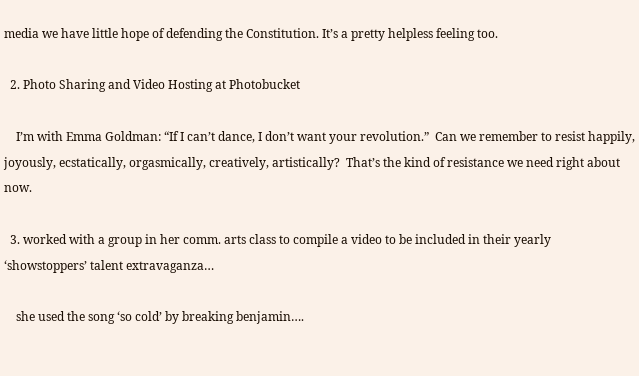media we have little hope of defending the Constitution. It’s a pretty helpless feeling too.

  2. Photo Sharing and Video Hosting at Photobucket

    I’m with Emma Goldman: “If I can’t dance, I don’t want your revolution.”  Can we remember to resist happily, joyously, ecstatically, orgasmically, creatively, artistically?  That’s the kind of resistance we need right about now.

  3. worked with a group in her comm. arts class to compile a video to be included in their yearly ‘showstoppers’ talent extravaganza…

    she used the song ‘so cold’ by breaking benjamin….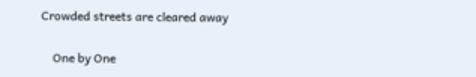Crowded streets are cleared away

    One by One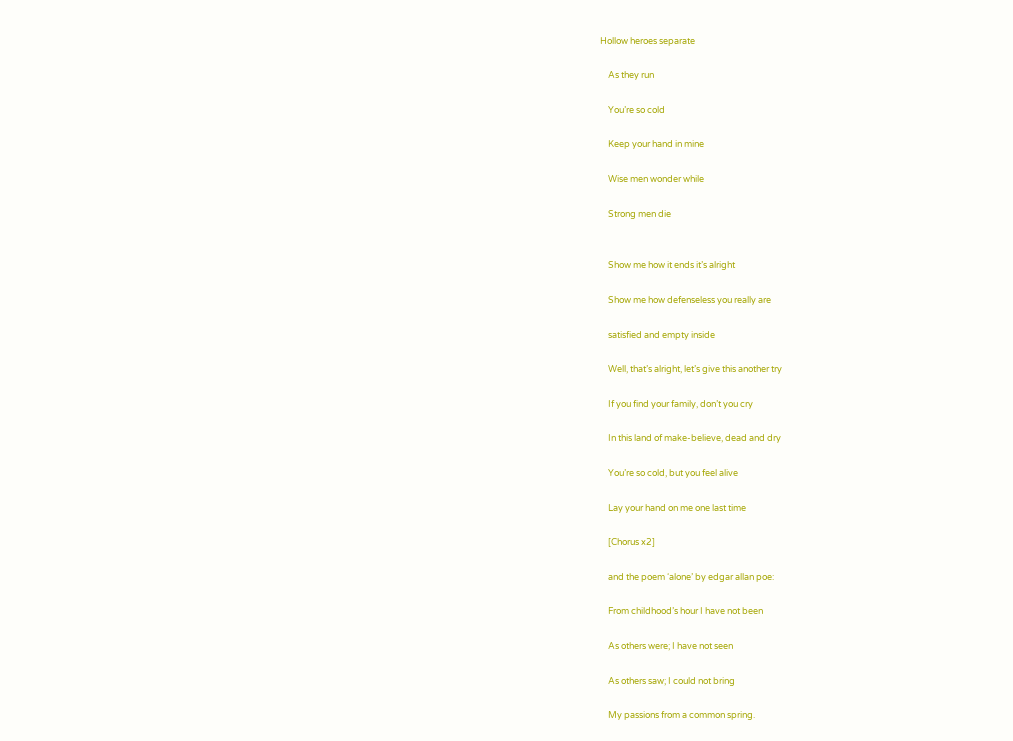Hollow heroes separate

    As they run

    You’re so cold

    Keep your hand in mine

    Wise men wonder while

    Strong men die


    Show me how it ends it’s alright

    Show me how defenseless you really are

    satisfied and empty inside

    Well, that’s alright, let’s give this another try

    If you find your family, don’t you cry

    In this land of make-believe, dead and dry

    You’re so cold, but you feel alive

    Lay your hand on me one last time

    [Chorus x2]

    and the poem ‘alone’ by edgar allan poe:

    From childhood’s hour I have not been

    As others were; I have not seen

    As others saw; I could not bring

    My passions from a common spring.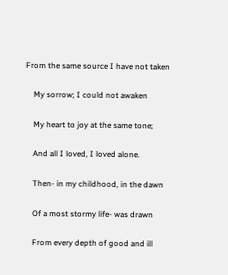From the same source I have not taken

    My sorrow; I could not awaken

    My heart to joy at the same tone;

    And all I loved, I loved alone.

    Then- in my childhood, in the dawn

    Of a most stormy life- was drawn

    From every depth of good and ill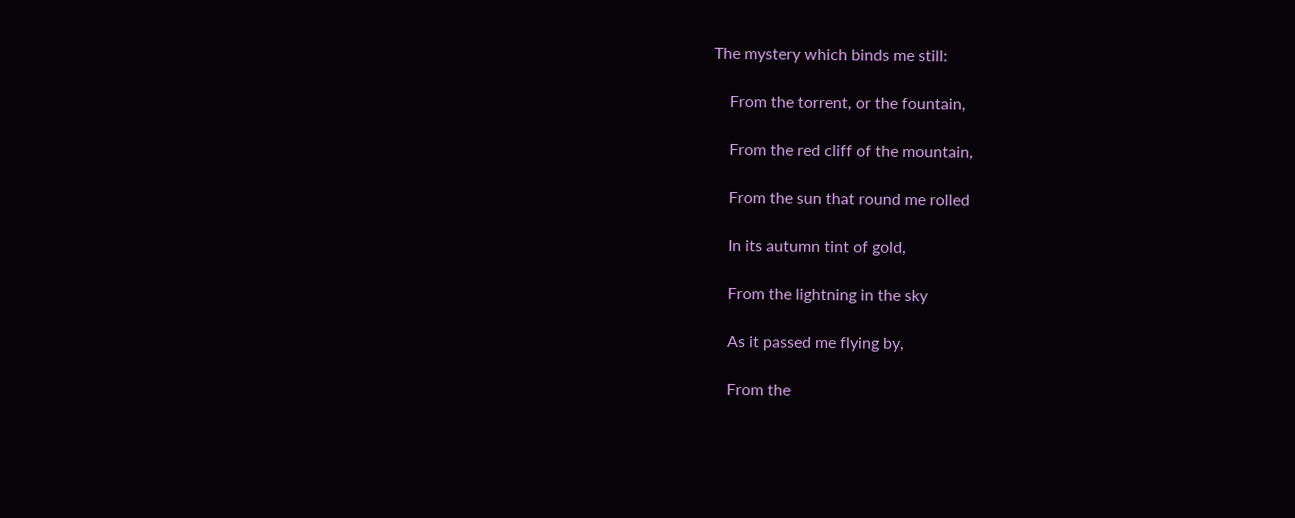The mystery which binds me still:

    From the torrent, or the fountain,

    From the red cliff of the mountain,

    From the sun that round me rolled

    In its autumn tint of gold,

    From the lightning in the sky

    As it passed me flying by,

    From the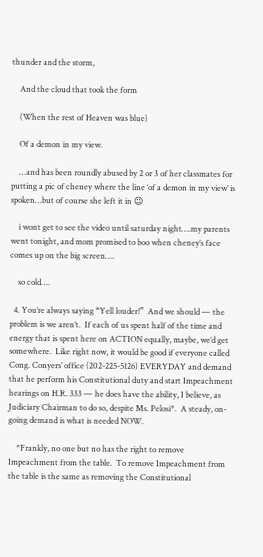thunder and the storm,

    And the cloud that took the form

    (When the rest of Heaven was blue)

    Of a demon in my view.

    …and has been roundly abused by 2 or 3 of her classmates for putting a pic of cheney where the line ‘of a demon in my view’ is spoken…but of course she left it in 😉

    i wont get to see the video until saturday night….my parents went tonight, and mom promised to boo when cheney’s face comes up on the big screen….

    so cold….

  4. You’re always saying “Yell louder!”  And we should — the problem is we aren’t.  If each of us spent half of the time and energy that is spent here on ACTION equally, maybe, we’d get somewhere.  Like right now, it would be good if everyone called Cong. Conyers’ office (202-225-5126) EVERYDAY and demand that he perform his Constitutional duty and start Impeachment hearings on H.R. 333 — he does have the ability, I believe, as Judiciary Chairman to do so, despite Ms. Pelosi*.  A steady, on-going demand is what is needed NOW.

    *Frankly, no one but no has the right to remove Impeachment from the table.  To remove Impeachment from the table is the same as removing the Constitutional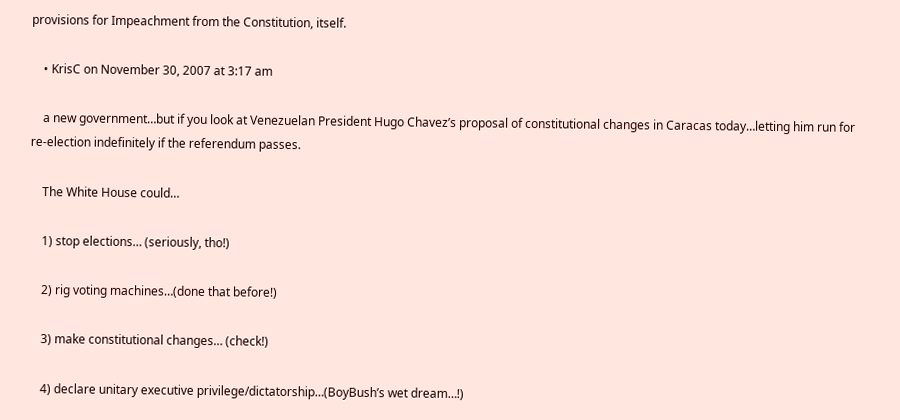provisions for Impeachment from the Constitution, itself.

    • KrisC on November 30, 2007 at 3:17 am

    a new government…but if you look at Venezuelan President Hugo Chavez’s proposal of constitutional changes in Caracas today…letting him run for re-election indefinitely if the referendum passes.

    The White House could…

    1) stop elections… (seriously, tho!)

    2) rig voting machines…(done that before!)

    3) make constitutional changes… (check!)

    4) declare unitary executive privilege/dictatorship…(BoyBush’s wet dream…!)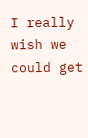I really wish we could get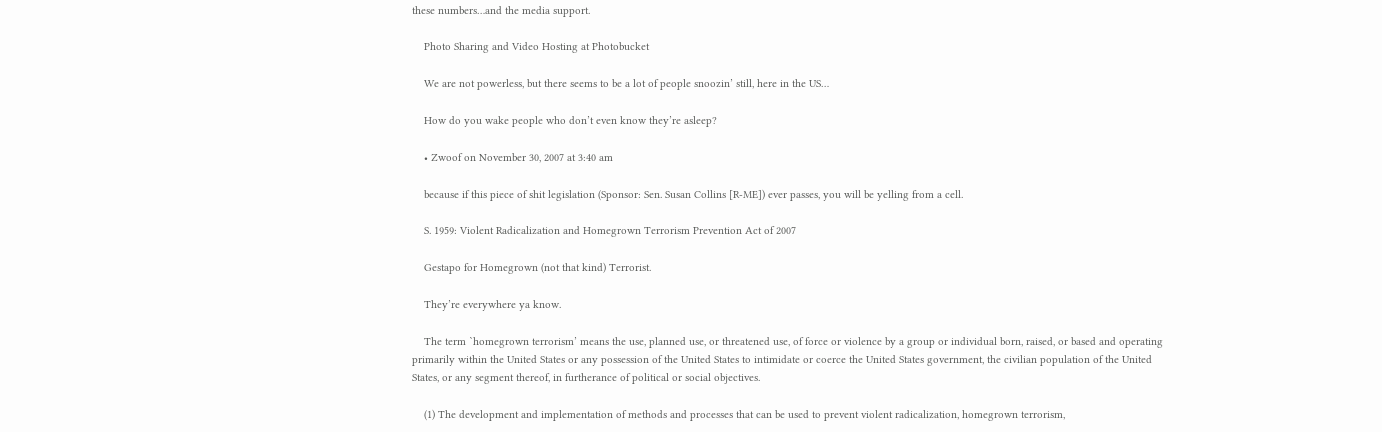these numbers…and the media support.

    Photo Sharing and Video Hosting at Photobucket

    We are not powerless, but there seems to be a lot of people snoozin’ still, here in the US…

    How do you wake people who don’t even know they’re asleep?

    • Zwoof on November 30, 2007 at 3:40 am

    because if this piece of shit legislation (Sponsor: Sen. Susan Collins [R-ME]) ever passes, you will be yelling from a cell.

    S. 1959: Violent Radicalization and Homegrown Terrorism Prevention Act of 2007

    Gestapo for Homegrown (not that kind) Terrorist.

    They’re everywhere ya know.

    The term `homegrown terrorism’ means the use, planned use, or threatened use, of force or violence by a group or individual born, raised, or based and operating primarily within the United States or any possession of the United States to intimidate or coerce the United States government, the civilian population of the United States, or any segment thereof, in furtherance of political or social objectives.

    (1) The development and implementation of methods and processes that can be used to prevent violent radicalization, homegrown terrorism,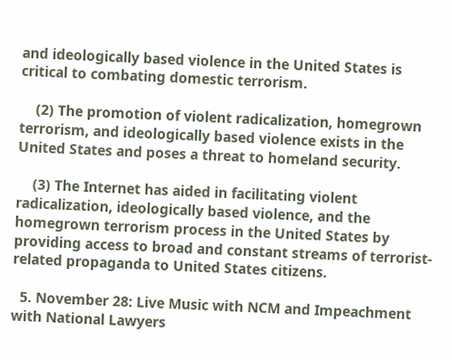and ideologically based violence in the United States is critical to combating domestic terrorism.

    (2) The promotion of violent radicalization, homegrown terrorism, and ideologically based violence exists in the United States and poses a threat to homeland security.

    (3) The Internet has aided in facilitating violent radicalization, ideologically based violence, and the homegrown terrorism process in the United States by providing access to broad and constant streams of terrorist-related propaganda to United States citizens.

  5. November 28: Live Music with NCM and Impeachment with National Lawyers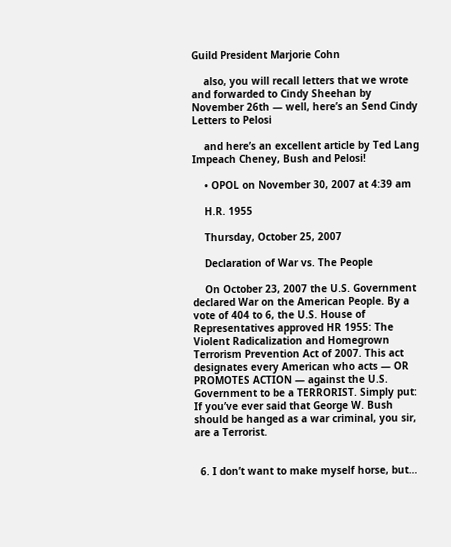Guild President Marjorie Cohn

    also, you will recall letters that we wrote and forwarded to Cindy Sheehan by November 26th — well, here’s an Send Cindy Letters to Pelosi

    and here’s an excellent article by Ted Lang Impeach Cheney, Bush and Pelosi!

    • OPOL on November 30, 2007 at 4:39 am

    H.R. 1955

    Thursday, October 25, 2007

    Declaration of War vs. The People

    On October 23, 2007 the U.S. Government declared War on the American People. By a vote of 404 to 6, the U.S. House of Representatives approved HR 1955: The Violent Radicalization and Homegrown Terrorism Prevention Act of 2007. This act designates every American who acts — OR PROMOTES ACTION — against the U.S. Government to be a TERRORIST. Simply put: If you’ve ever said that George W. Bush should be hanged as a war criminal, you sir, are a Terrorist.


  6. I don’t want to make myself horse, but…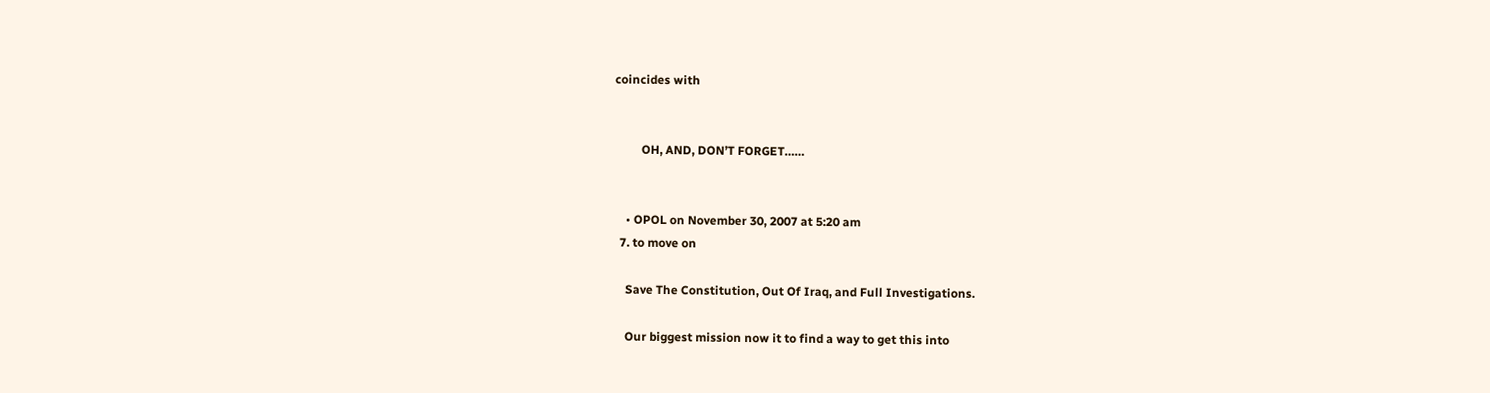coincides with


         OH, AND, DON’T FORGET……


    • OPOL on November 30, 2007 at 5:20 am
  7. to move on

    Save The Constitution, Out Of Iraq, and Full Investigations.

    Our biggest mission now it to find a way to get this into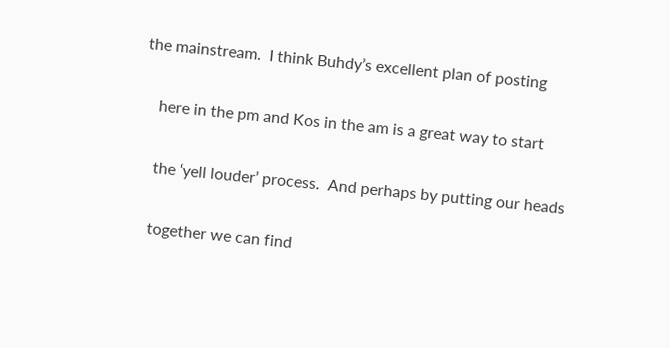the mainstream.  I think Buhdy’s excellent plan of posting

    here in the pm and Kos in the am is a great way to start

    the ‘yell louder’ process.  And perhaps by putting our heads

    together we can find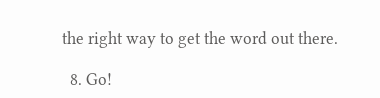the right way to get the word out there.

  8. Go!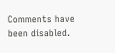Comments have been disabled.